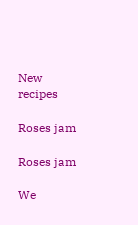New recipes

Roses jam

Roses jam

We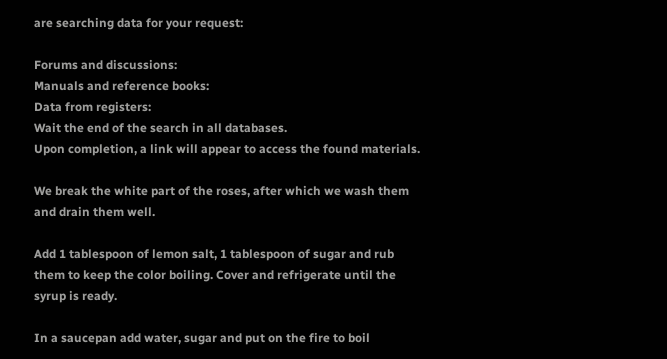are searching data for your request:

Forums and discussions:
Manuals and reference books:
Data from registers:
Wait the end of the search in all databases.
Upon completion, a link will appear to access the found materials.

We break the white part of the roses, after which we wash them and drain them well.

Add 1 tablespoon of lemon salt, 1 tablespoon of sugar and rub them to keep the color boiling. Cover and refrigerate until the syrup is ready.

In a saucepan add water, sugar and put on the fire to boil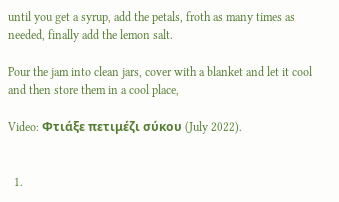until you get a syrup, add the petals, froth as many times as needed, finally add the lemon salt.

Pour the jam into clean jars, cover with a blanket and let it cool and then store them in a cool place,

Video: Φτιάξε πετιμέζι σύκου (July 2022).


  1.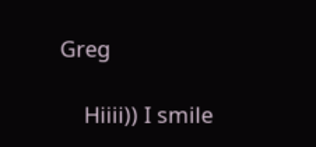Greg

    Hiiii)) I smile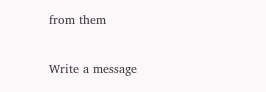from them

Write a message